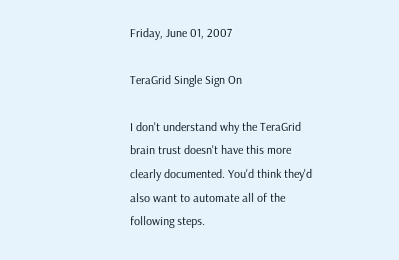Friday, June 01, 2007

TeraGrid Single Sign On

I don't understand why the TeraGrid brain trust doesn't have this more clearly documented. You'd think they'd also want to automate all of the following steps.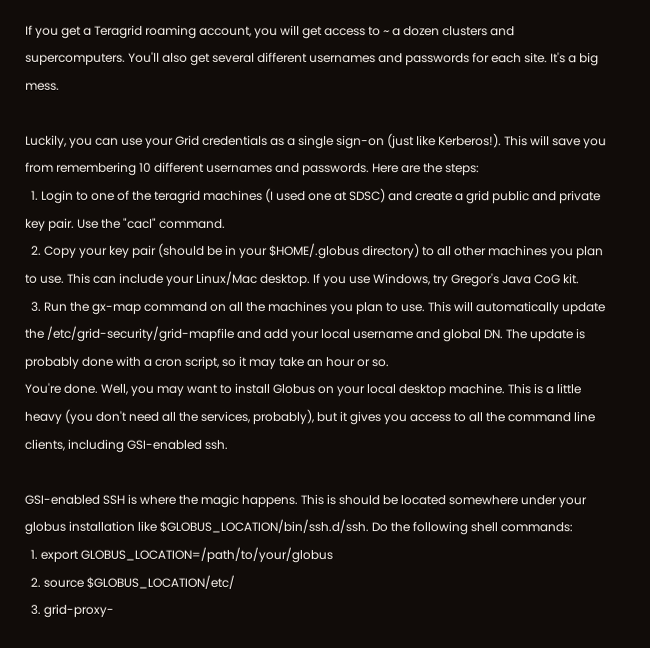If you get a Teragrid roaming account, you will get access to ~ a dozen clusters and supercomputers. You'll also get several different usernames and passwords for each site. It's a big mess.

Luckily, you can use your Grid credentials as a single sign-on (just like Kerberos!). This will save you from remembering 10 different usernames and passwords. Here are the steps:
  1. Login to one of the teragrid machines (I used one at SDSC) and create a grid public and private key pair. Use the "cacl" command.
  2. Copy your key pair (should be in your $HOME/.globus directory) to all other machines you plan to use. This can include your Linux/Mac desktop. If you use Windows, try Gregor's Java CoG kit.
  3. Run the gx-map command on all the machines you plan to use. This will automatically update the /etc/grid-security/grid-mapfile and add your local username and global DN. The update is probably done with a cron script, so it may take an hour or so.
You're done. Well, you may want to install Globus on your local desktop machine. This is a little heavy (you don't need all the services, probably), but it gives you access to all the command line clients, including GSI-enabled ssh.

GSI-enabled SSH is where the magic happens. This is should be located somewhere under your globus installation like $GLOBUS_LOCATION/bin/ssh.d/ssh. Do the following shell commands:
  1. export GLOBUS_LOCATION=/path/to/your/globus
  2. source $GLOBUS_LOCATION/etc/
  3. grid-proxy-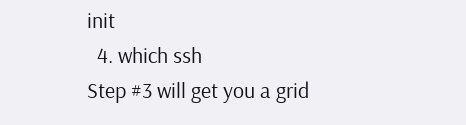init
  4. which ssh
Step #3 will get you a grid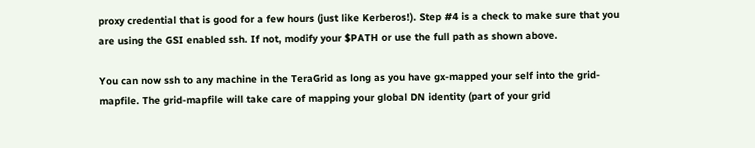proxy credential that is good for a few hours (just like Kerberos!). Step #4 is a check to make sure that you are using the GSI enabled ssh. If not, modify your $PATH or use the full path as shown above.

You can now ssh to any machine in the TeraGrid as long as you have gx-mapped your self into the grid-mapfile. The grid-mapfile will take care of mapping your global DN identity (part of your grid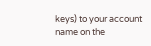keys) to your account name on the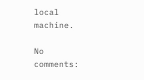local machine.

No comments: